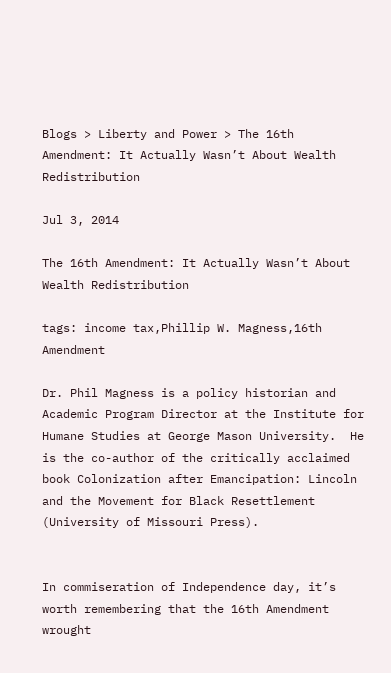Blogs > Liberty and Power > The 16th Amendment: It Actually Wasn’t About Wealth Redistribution

Jul 3, 2014

The 16th Amendment: It Actually Wasn’t About Wealth Redistribution

tags: income tax,Phillip W. Magness,16th Amendment

Dr. Phil Magness is a policy historian and Academic Program Director at the Institute for Humane Studies at George Mason University.  He is the co-author of the critically acclaimed book Colonization after Emancipation: Lincoln and the Movement for Black Resettlement (University of Missouri Press).


In commiseration of Independence day, it’s worth remembering that the 16th Amendment wrought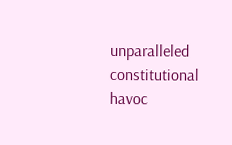unparalleled constitutional havoc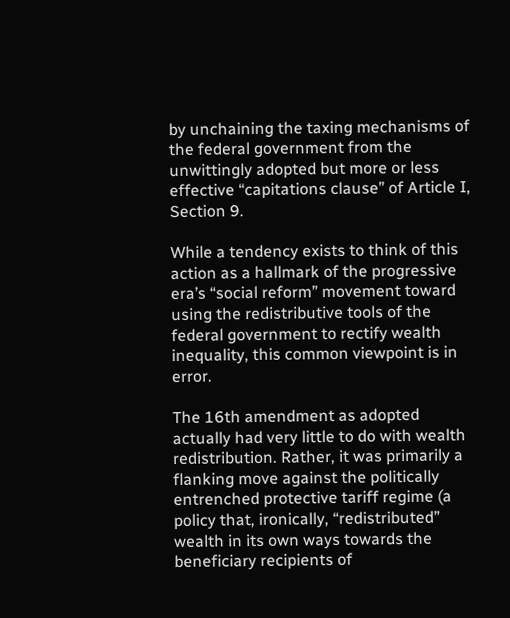by unchaining the taxing mechanisms of the federal government from the unwittingly adopted but more or less effective “capitations clause” of Article I, Section 9.

While a tendency exists to think of this action as a hallmark of the progressive era’s “social reform” movement toward using the redistributive tools of the federal government to rectify wealth inequality, this common viewpoint is in error.

The 16th amendment as adopted actually had very little to do with wealth redistribution. Rather, it was primarily a flanking move against the politically entrenched protective tariff regime (a policy that, ironically, “redistributed” wealth in its own ways towards the beneficiary recipients of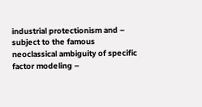industrial protectionism and – subject to the famous neoclassical ambiguity of specific factor modeling –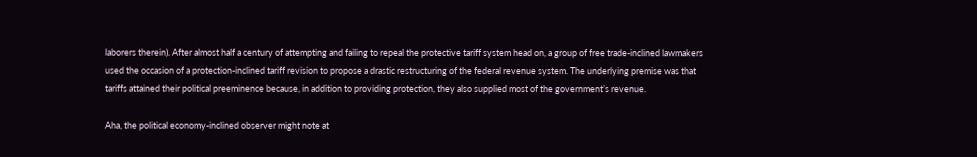laborers therein). After almost half a century of attempting and failing to repeal the protective tariff system head on, a group of free trade-inclined lawmakers used the occasion of a protection-inclined tariff revision to propose a drastic restructuring of the federal revenue system. The underlying premise was that tariffs attained their political preeminence because, in addition to providing protection, they also supplied most of the government’s revenue.

Aha, the political economy-inclined observer might note at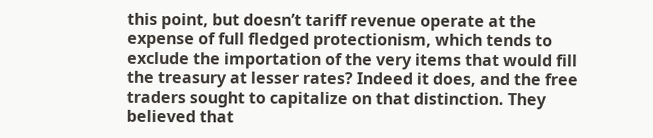this point, but doesn’t tariff revenue operate at the expense of full fledged protectionism, which tends to exclude the importation of the very items that would fill the treasury at lesser rates? Indeed it does, and the free traders sought to capitalize on that distinction. They believed that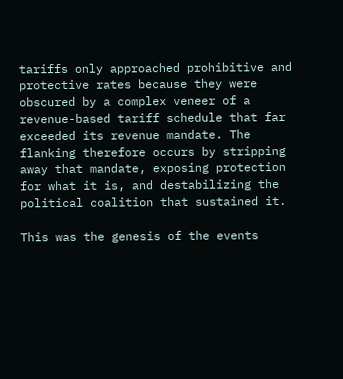tariffs only approached prohibitive and protective rates because they were obscured by a complex veneer of a revenue-based tariff schedule that far exceeded its revenue mandate. The flanking therefore occurs by stripping away that mandate, exposing protection for what it is, and destabilizing the political coalition that sustained it.

This was the genesis of the events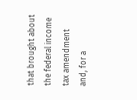that brought about the federal income tax amendment and, for a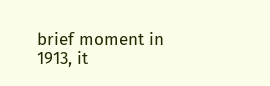brief moment in 1913, it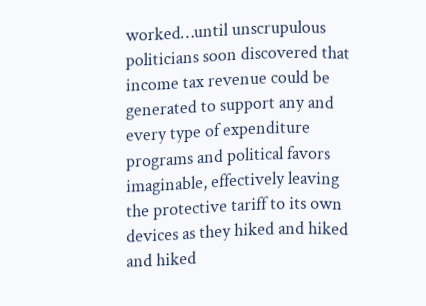worked…until unscrupulous politicians soon discovered that income tax revenue could be generated to support any and every type of expenditure programs and political favors imaginable, effectively leaving the protective tariff to its own devices as they hiked and hiked and hiked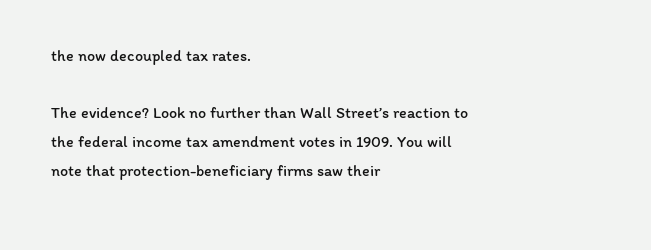the now decoupled tax rates.

The evidence? Look no further than Wall Street’s reaction to the federal income tax amendment votes in 1909. You will note that protection-beneficiary firms saw their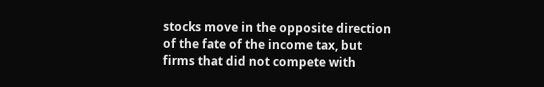stocks move in the opposite direction of the fate of the income tax, but firms that did not compete with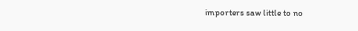importers saw little to no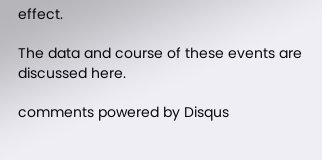effect.

The data and course of these events are discussed here.

comments powered by Disqus